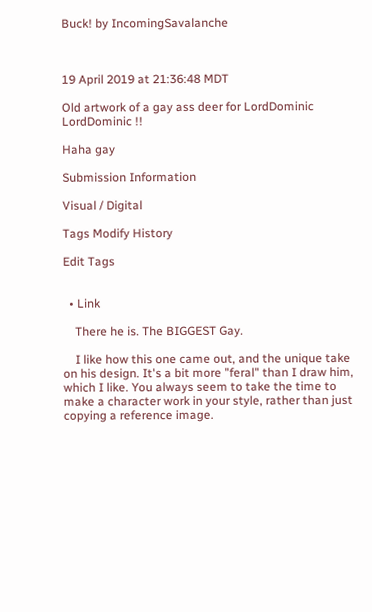Buck! by IncomingSavalanche



19 April 2019 at 21:36:48 MDT

Old artwork of a gay ass deer for LordDominic LordDominic !!

Haha gay

Submission Information

Visual / Digital

Tags Modify History

Edit Tags


  • Link

    There he is. The BIGGEST Gay.

    I like how this one came out, and the unique take on his design. It's a bit more "feral" than I draw him, which I like. You always seem to take the time to make a character work in your style, rather than just copying a reference image.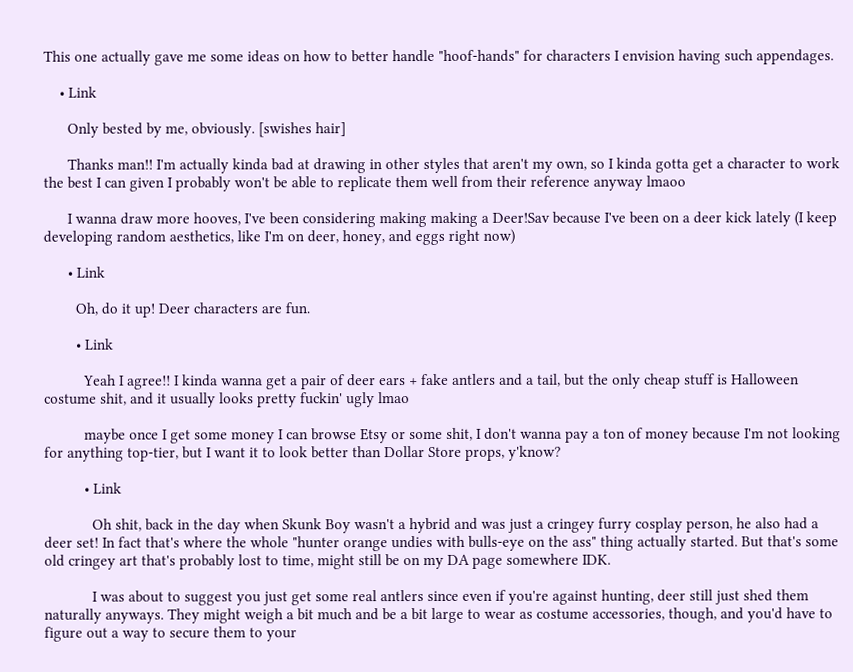This one actually gave me some ideas on how to better handle "hoof-hands" for characters I envision having such appendages.

    • Link

      Only bested by me, obviously. [swishes hair]

      Thanks man!! I'm actually kinda bad at drawing in other styles that aren't my own, so I kinda gotta get a character to work the best I can given I probably won't be able to replicate them well from their reference anyway lmaoo

      I wanna draw more hooves, I've been considering making making a Deer!Sav because I've been on a deer kick lately (I keep developing random aesthetics, like I'm on deer, honey, and eggs right now)

      • Link

        Oh, do it up! Deer characters are fun.

        • Link

          Yeah I agree!! I kinda wanna get a pair of deer ears + fake antlers and a tail, but the only cheap stuff is Halloween costume shit, and it usually looks pretty fuckin' ugly lmao

          maybe once I get some money I can browse Etsy or some shit, I don't wanna pay a ton of money because I'm not looking for anything top-tier, but I want it to look better than Dollar Store props, y'know?

          • Link

            Oh shit, back in the day when Skunk Boy wasn't a hybrid and was just a cringey furry cosplay person, he also had a deer set! In fact that's where the whole "hunter orange undies with bulls-eye on the ass" thing actually started. But that's some old cringey art that's probably lost to time, might still be on my DA page somewhere IDK.

            I was about to suggest you just get some real antlers since even if you're against hunting, deer still just shed them naturally anyways. They might weigh a bit much and be a bit large to wear as costume accessories, though, and you'd have to figure out a way to secure them to your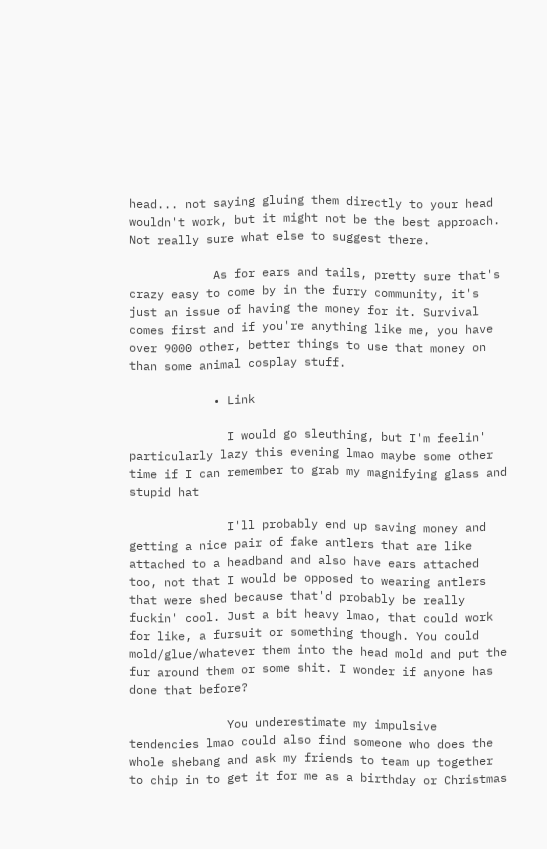head... not saying gluing them directly to your head wouldn't work, but it might not be the best approach. Not really sure what else to suggest there.

            As for ears and tails, pretty sure that's crazy easy to come by in the furry community, it's just an issue of having the money for it. Survival comes first and if you're anything like me, you have over 9000 other, better things to use that money on than some animal cosplay stuff.

            • Link

              I would go sleuthing, but I'm feelin' particularly lazy this evening lmao maybe some other time if I can remember to grab my magnifying glass and stupid hat

              I'll probably end up saving money and getting a nice pair of fake antlers that are like attached to a headband and also have ears attached too, not that I would be opposed to wearing antlers that were shed because that'd probably be really fuckin' cool. Just a bit heavy lmao, that could work for like, a fursuit or something though. You could mold/glue/whatever them into the head mold and put the fur around them or some shit. I wonder if anyone has done that before?

              You underestimate my impulsive tendencies lmao could also find someone who does the whole shebang and ask my friends to team up together to chip in to get it for me as a birthday or Christmas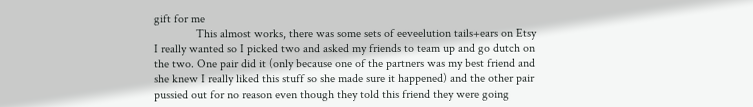gift for me
              This almost works, there was some sets of eeveelution tails+ears on Etsy I really wanted so I picked two and asked my friends to team up and go dutch on the two. One pair did it (only because one of the partners was my best friend and she knew I really liked this stuff so she made sure it happened) and the other pair pussied out for no reason even though they told this friend they were going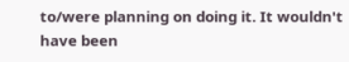to/were planning on doing it. It wouldn't have been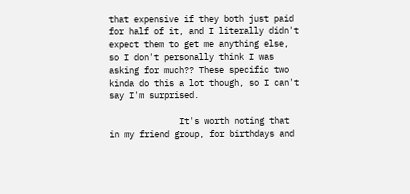that expensive if they both just paid for half of it, and I literally didn't expect them to get me anything else, so I don't personally think I was asking for much?? These specific two kinda do this a lot though, so I can't say I'm surprised.

              It's worth noting that in my friend group, for birthdays and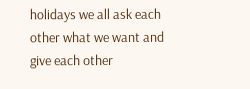holidays we all ask each other what we want and give each other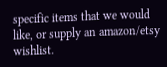specific items that we would like, or supply an amazon/etsy wishlist.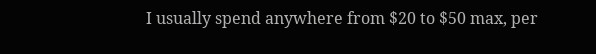I usually spend anywhere from $20 to $50 max, per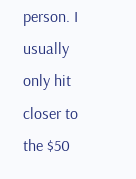person. I usually only hit closer to the $50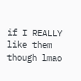if I REALLY like them though lmao